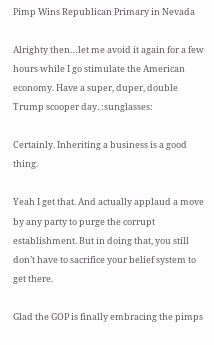Pimp Wins Republican Primary in Nevada

Alrighty then…let me avoid it again for a few hours while I go stimulate the American economy. Have a super, duper, double Trump scooper day. :sunglasses:

Certainly. Inheriting a business is a good thing.

Yeah I get that. And actually applaud a move by any party to purge the corrupt establishment. But in doing that, you still don’t have to sacrifice your belief system to get there.

Glad the GOP is finally embracing the pimps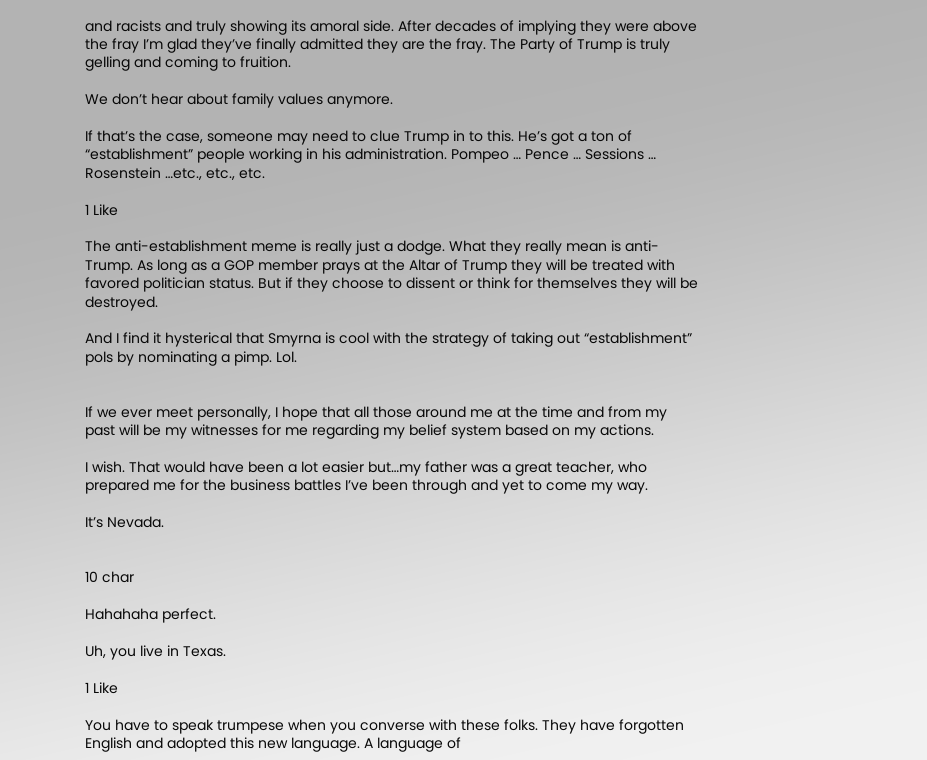and racists and truly showing its amoral side. After decades of implying they were above the fray I’m glad they’ve finally admitted they are the fray. The Party of Trump is truly gelling and coming to fruition.

We don’t hear about family values anymore.

If that’s the case, someone may need to clue Trump in to this. He’s got a ton of “establishment” people working in his administration. Pompeo … Pence … Sessions … Rosenstein …etc., etc., etc.

1 Like

The anti-establishment meme is really just a dodge. What they really mean is anti-Trump. As long as a GOP member prays at the Altar of Trump they will be treated with favored politician status. But if they choose to dissent or think for themselves they will be destroyed.

And I find it hysterical that Smyrna is cool with the strategy of taking out “establishment” pols by nominating a pimp. Lol.


If we ever meet personally, I hope that all those around me at the time and from my past will be my witnesses for me regarding my belief system based on my actions.

I wish. That would have been a lot easier but…my father was a great teacher, who prepared me for the business battles I’ve been through and yet to come my way.

It’s Nevada.


10 char

Hahahaha perfect.

Uh, you live in Texas.

1 Like

You have to speak trumpese when you converse with these folks. They have forgotten English and adopted this new language. A language of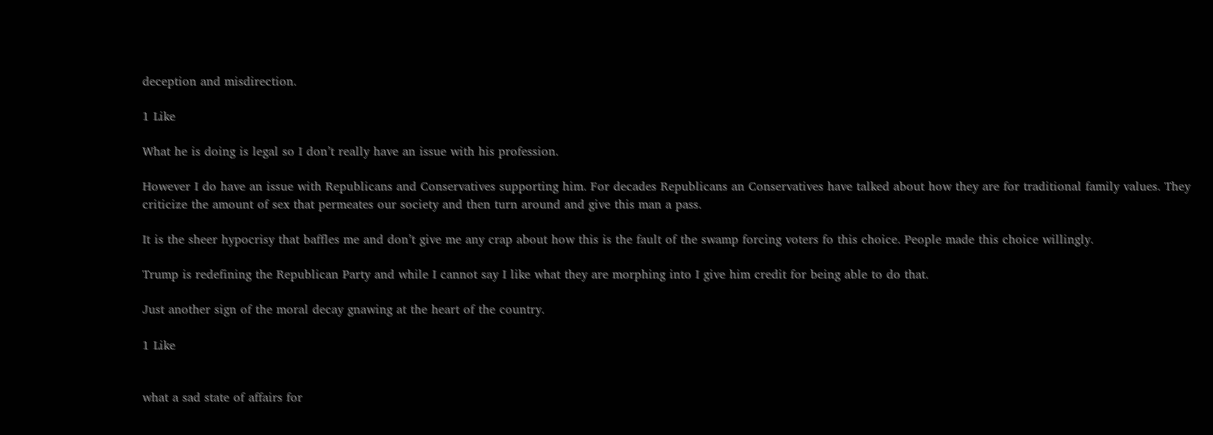deception and misdirection.

1 Like

What he is doing is legal so I don’t really have an issue with his profession.

However I do have an issue with Republicans and Conservatives supporting him. For decades Republicans an Conservatives have talked about how they are for traditional family values. They criticize the amount of sex that permeates our society and then turn around and give this man a pass.

It is the sheer hypocrisy that baffles me and don’t give me any crap about how this is the fault of the swamp forcing voters fo this choice. People made this choice willingly.

Trump is redefining the Republican Party and while I cannot say I like what they are morphing into I give him credit for being able to do that.

Just another sign of the moral decay gnawing at the heart of the country.

1 Like


what a sad state of affairs for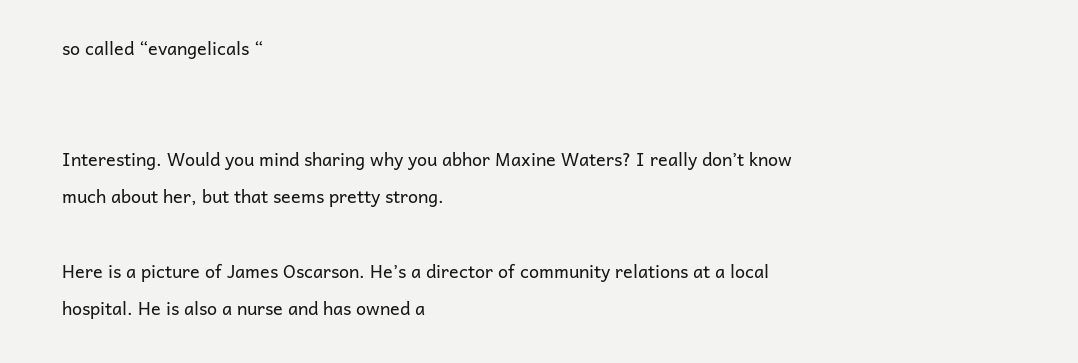so called “evangelicals “


Interesting. Would you mind sharing why you abhor Maxine Waters? I really don’t know much about her, but that seems pretty strong.

Here is a picture of James Oscarson. He’s a director of community relations at a local hospital. He is also a nurse and has owned a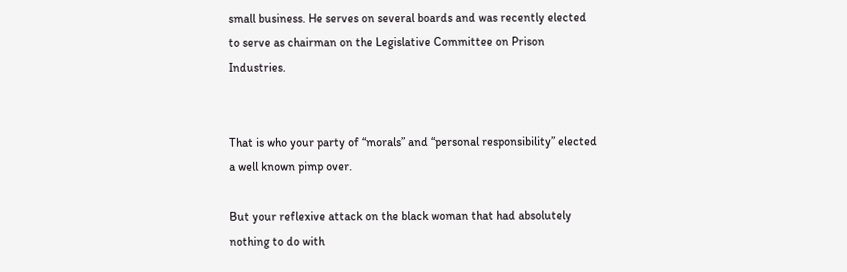small business. He serves on several boards and was recently elected to serve as chairman on the Legislative Committee on Prison Industries.


That is who your party of “morals” and “personal responsibility” elected a well known pimp over.

But your reflexive attack on the black woman that had absolutely nothing to do with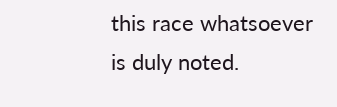this race whatsoever is duly noted.